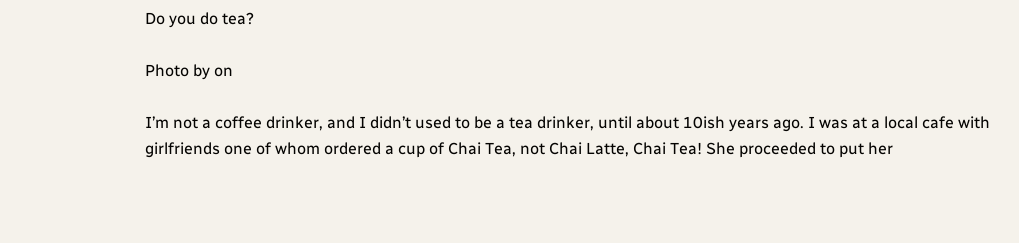Do you do tea?

Photo by on

I’m not a coffee drinker, and I didn’t used to be a tea drinker, until about 10ish years ago. I was at a local cafe with girlfriends one of whom ordered a cup of Chai Tea, not Chai Latte, Chai Tea! She proceeded to put her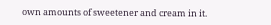own amounts of sweetener and cream in it.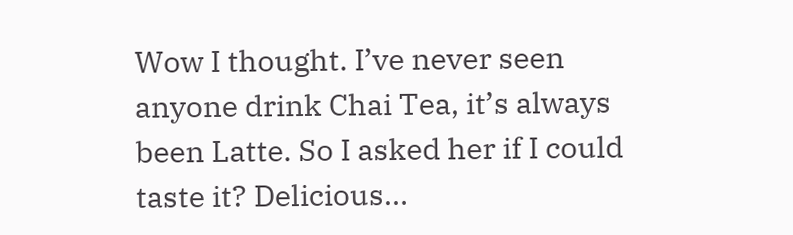Wow I thought. I’ve never seen anyone drink Chai Tea, it’s always been Latte. So I asked her if I could taste it? Delicious…